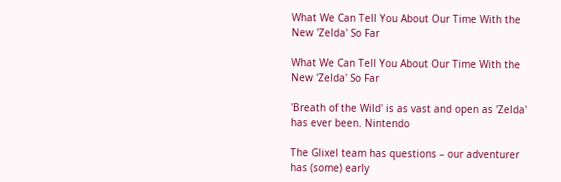What We Can Tell You About Our Time With the New 'Zelda' So Far

What We Can Tell You About Our Time With the New 'Zelda' So Far

'Breath of the Wild' is as vast and open as 'Zelda' has ever been. Nintendo

The Glixel team has questions – our adventurer has (some) early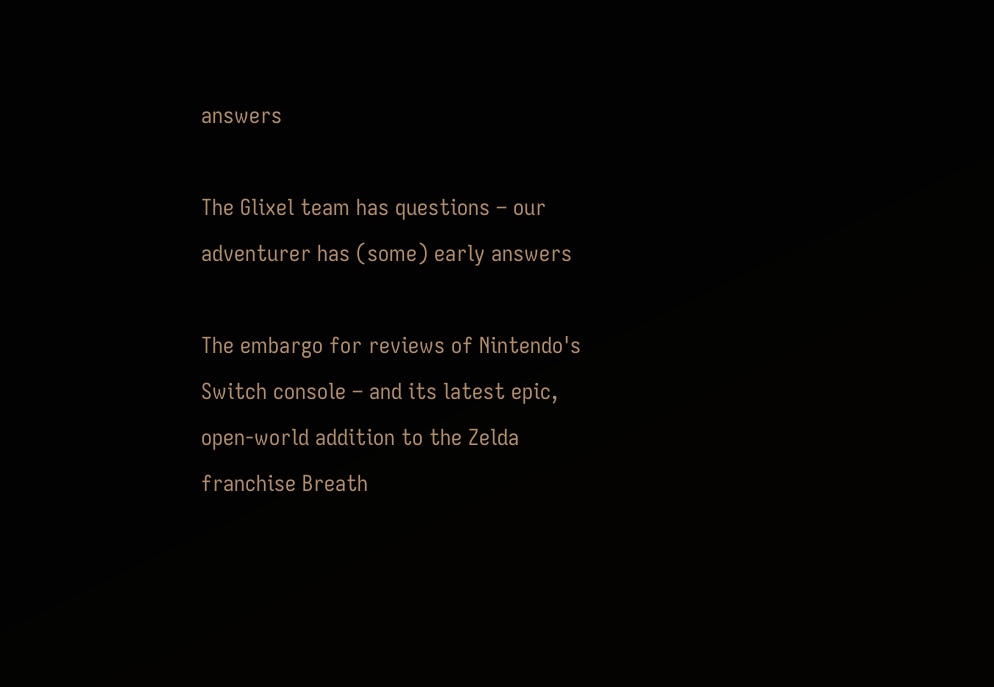answers

The Glixel team has questions – our adventurer has (some) early answers

The embargo for reviews of Nintendo's Switch console – and its latest epic, open-world addition to the Zelda franchise Breath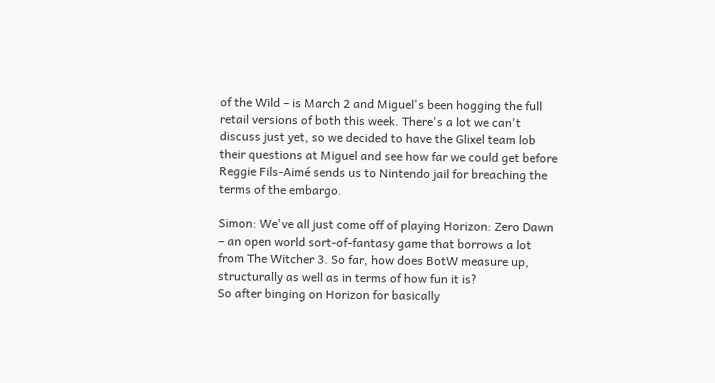of the Wild – is March 2 and Miguel's been hogging the full retail versions of both this week. There's a lot we can't discuss just yet, so we decided to have the Glixel team lob their questions at Miguel and see how far we could get before Reggie Fils-Aimé sends us to Nintendo jail for breaching the terms of the embargo.

Simon: We've all just come off of playing Horizon: Zero Dawn – an open world sort-of-fantasy game that borrows a lot from The Witcher 3. So far, how does BotW measure up, structurally as well as in terms of how fun it is?
So after binging on Horizon for basically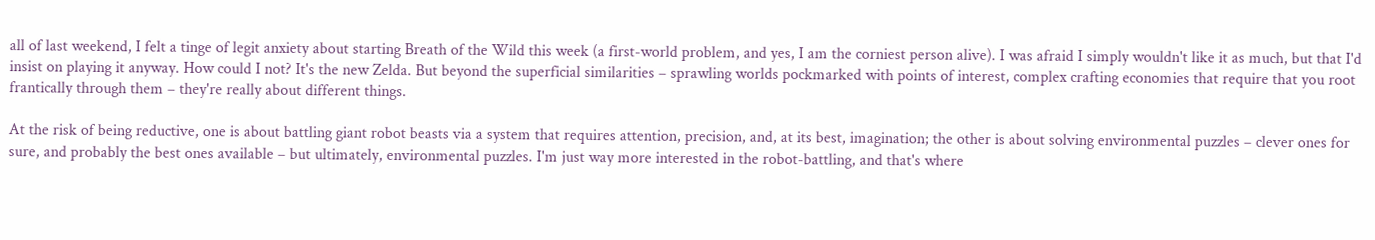all of last weekend, I felt a tinge of legit anxiety about starting Breath of the Wild this week (a first-world problem, and yes, I am the corniest person alive). I was afraid I simply wouldn't like it as much, but that I'd insist on playing it anyway. How could I not? It's the new Zelda. But beyond the superficial similarities – sprawling worlds pockmarked with points of interest, complex crafting economies that require that you root frantically through them – they're really about different things.

At the risk of being reductive, one is about battling giant robot beasts via a system that requires attention, precision, and, at its best, imagination; the other is about solving environmental puzzles – clever ones for sure, and probably the best ones available – but ultimately, environmental puzzles. I'm just way more interested in the robot-battling, and that's where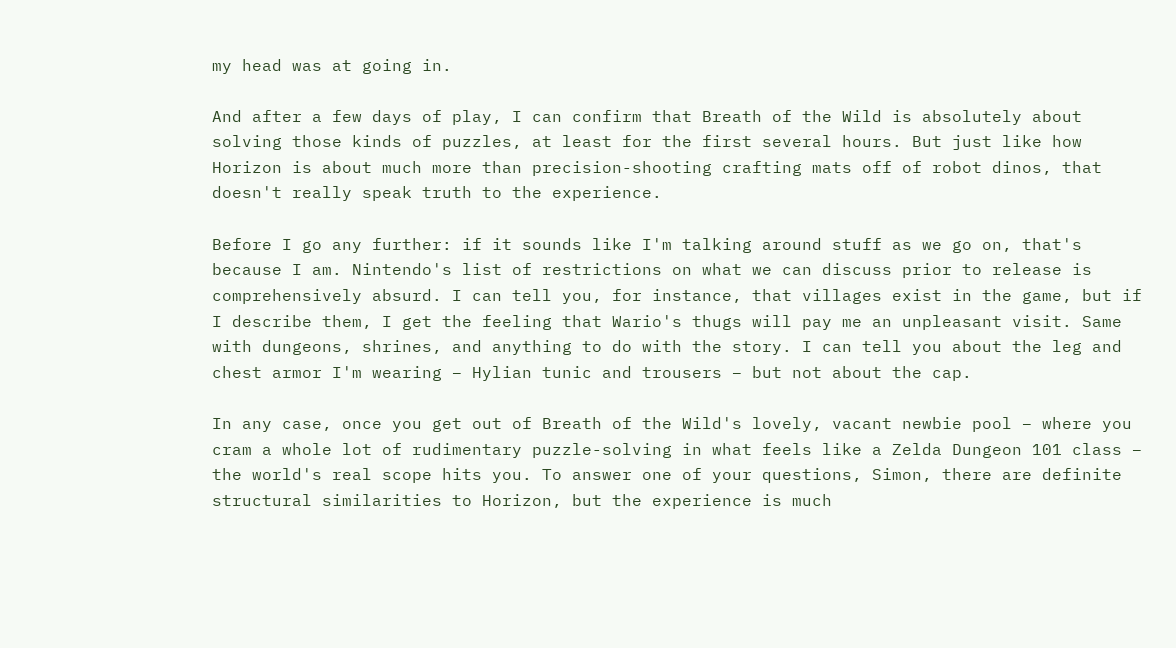my head was at going in.

And after a few days of play, I can confirm that Breath of the Wild is absolutely about solving those kinds of puzzles, at least for the first several hours. But just like how Horizon is about much more than precision-shooting crafting mats off of robot dinos, that doesn't really speak truth to the experience.

Before I go any further: if it sounds like I'm talking around stuff as we go on, that's because I am. Nintendo's list of restrictions on what we can discuss prior to release is comprehensively absurd. I can tell you, for instance, that villages exist in the game, but if I describe them, I get the feeling that Wario's thugs will pay me an unpleasant visit. Same with dungeons, shrines, and anything to do with the story. I can tell you about the leg and chest armor I'm wearing – Hylian tunic and trousers – but not about the cap.

In any case, once you get out of Breath of the Wild's lovely, vacant newbie pool – where you cram a whole lot of rudimentary puzzle-solving in what feels like a Zelda Dungeon 101 class – the world's real scope hits you. To answer one of your questions, Simon, there are definite structural similarities to Horizon, but the experience is much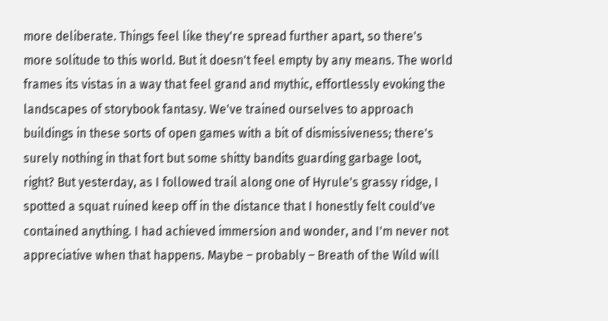more deliberate. Things feel like they're spread further apart, so there's more solitude to this world. But it doesn't feel empty by any means. The world frames its vistas in a way that feel grand and mythic, effortlessly evoking the landscapes of storybook fantasy. We've trained ourselves to approach buildings in these sorts of open games with a bit of dismissiveness; there's surely nothing in that fort but some shitty bandits guarding garbage loot, right? But yesterday, as I followed trail along one of Hyrule's grassy ridge, I spotted a squat ruined keep off in the distance that I honestly felt could've contained anything. I had achieved immersion and wonder, and I'm never not appreciative when that happens. Maybe – probably – Breath of the Wild will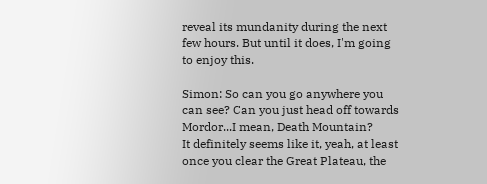reveal its mundanity during the next few hours. But until it does, I'm going to enjoy this.

Simon: So can you go anywhere you can see? Can you just head off towards Mordor...I mean, Death Mountain?
It definitely seems like it, yeah, at least once you clear the Great Plateau, the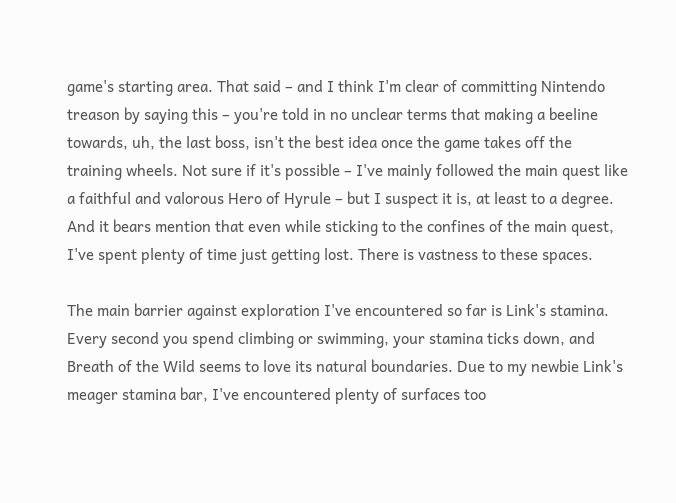game's starting area. That said – and I think I'm clear of committing Nintendo treason by saying this – you're told in no unclear terms that making a beeline towards, uh, the last boss, isn't the best idea once the game takes off the training wheels. Not sure if it's possible – I've mainly followed the main quest like a faithful and valorous Hero of Hyrule – but I suspect it is, at least to a degree. And it bears mention that even while sticking to the confines of the main quest, I've spent plenty of time just getting lost. There is vastness to these spaces.

The main barrier against exploration I've encountered so far is Link's stamina. Every second you spend climbing or swimming, your stamina ticks down, and Breath of the Wild seems to love its natural boundaries. Due to my newbie Link's meager stamina bar, I've encountered plenty of surfaces too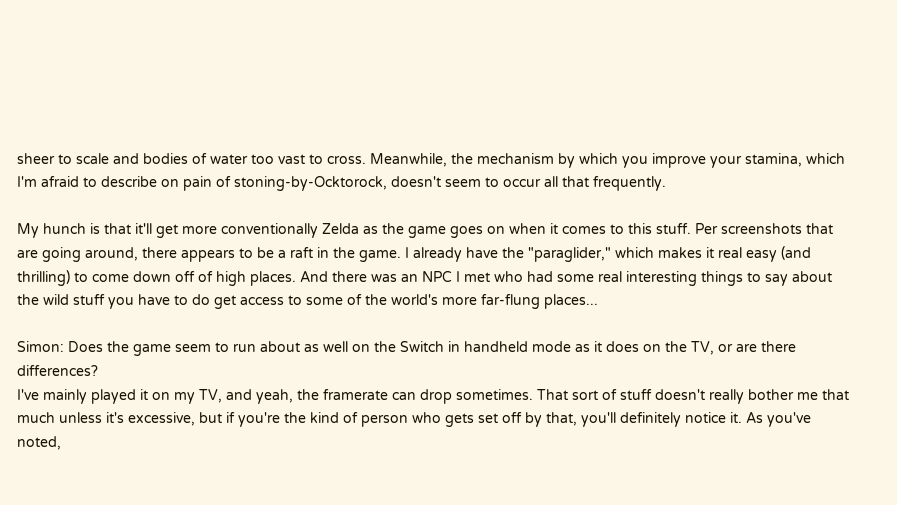sheer to scale and bodies of water too vast to cross. Meanwhile, the mechanism by which you improve your stamina, which I'm afraid to describe on pain of stoning-by-Ocktorock, doesn't seem to occur all that frequently.

My hunch is that it'll get more conventionally Zelda as the game goes on when it comes to this stuff. Per screenshots that are going around, there appears to be a raft in the game. I already have the "paraglider," which makes it real easy (and thrilling) to come down off of high places. And there was an NPC I met who had some real interesting things to say about the wild stuff you have to do get access to some of the world's more far-flung places...

Simon: Does the game seem to run about as well on the Switch in handheld mode as it does on the TV, or are there differences?
I've mainly played it on my TV, and yeah, the framerate can drop sometimes. That sort of stuff doesn't really bother me that much unless it's excessive, but if you're the kind of person who gets set off by that, you'll definitely notice it. As you've noted,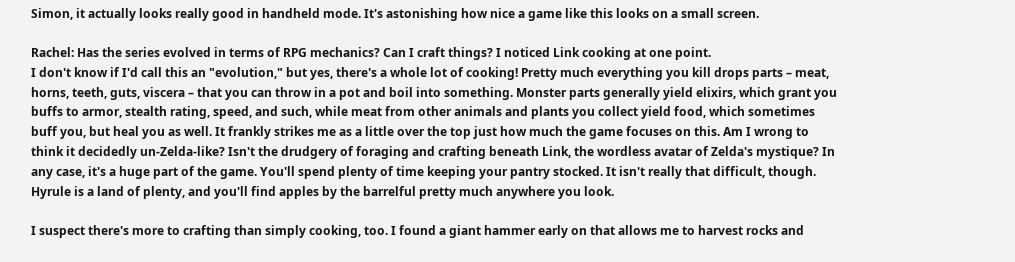Simon, it actually looks really good in handheld mode. It's astonishing how nice a game like this looks on a small screen.

Rachel: Has the series evolved in terms of RPG mechanics? Can I craft things? I noticed Link cooking at one point.
I don't know if I'd call this an "evolution," but yes, there's a whole lot of cooking! Pretty much everything you kill drops parts – meat, horns, teeth, guts, viscera – that you can throw in a pot and boil into something. Monster parts generally yield elixirs, which grant you buffs to armor, stealth rating, speed, and such, while meat from other animals and plants you collect yield food, which sometimes buff you, but heal you as well. It frankly strikes me as a little over the top just how much the game focuses on this. Am I wrong to think it decidedly un-Zelda-like? Isn't the drudgery of foraging and crafting beneath Link, the wordless avatar of Zelda's mystique? In any case, it's a huge part of the game. You'll spend plenty of time keeping your pantry stocked. It isn't really that difficult, though. Hyrule is a land of plenty, and you'll find apples by the barrelful pretty much anywhere you look.

I suspect there's more to crafting than simply cooking, too. I found a giant hammer early on that allows me to harvest rocks and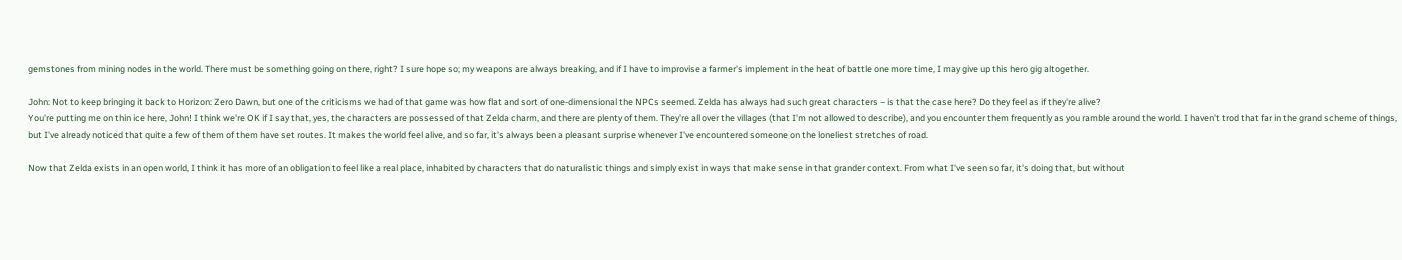gemstones from mining nodes in the world. There must be something going on there, right? I sure hope so; my weapons are always breaking, and if I have to improvise a farmer's implement in the heat of battle one more time, I may give up this hero gig altogether.

John: Not to keep bringing it back to Horizon: Zero Dawn, but one of the criticisms we had of that game was how flat and sort of one-dimensional the NPCs seemed. Zelda has always had such great characters – is that the case here? Do they feel as if they're alive?
You're putting me on thin ice here, John! I think we're OK if I say that, yes, the characters are possessed of that Zelda charm, and there are plenty of them. They're all over the villages (that I'm not allowed to describe), and you encounter them frequently as you ramble around the world. I haven't trod that far in the grand scheme of things, but I've already noticed that quite a few of them of them have set routes. It makes the world feel alive, and so far, it's always been a pleasant surprise whenever I've encountered someone on the loneliest stretches of road.

Now that Zelda exists in an open world, I think it has more of an obligation to feel like a real place, inhabited by characters that do naturalistic things and simply exist in ways that make sense in that grander context. From what I've seen so far, it's doing that, but without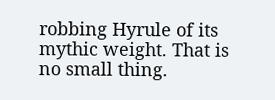robbing Hyrule of its mythic weight. That is no small thing.